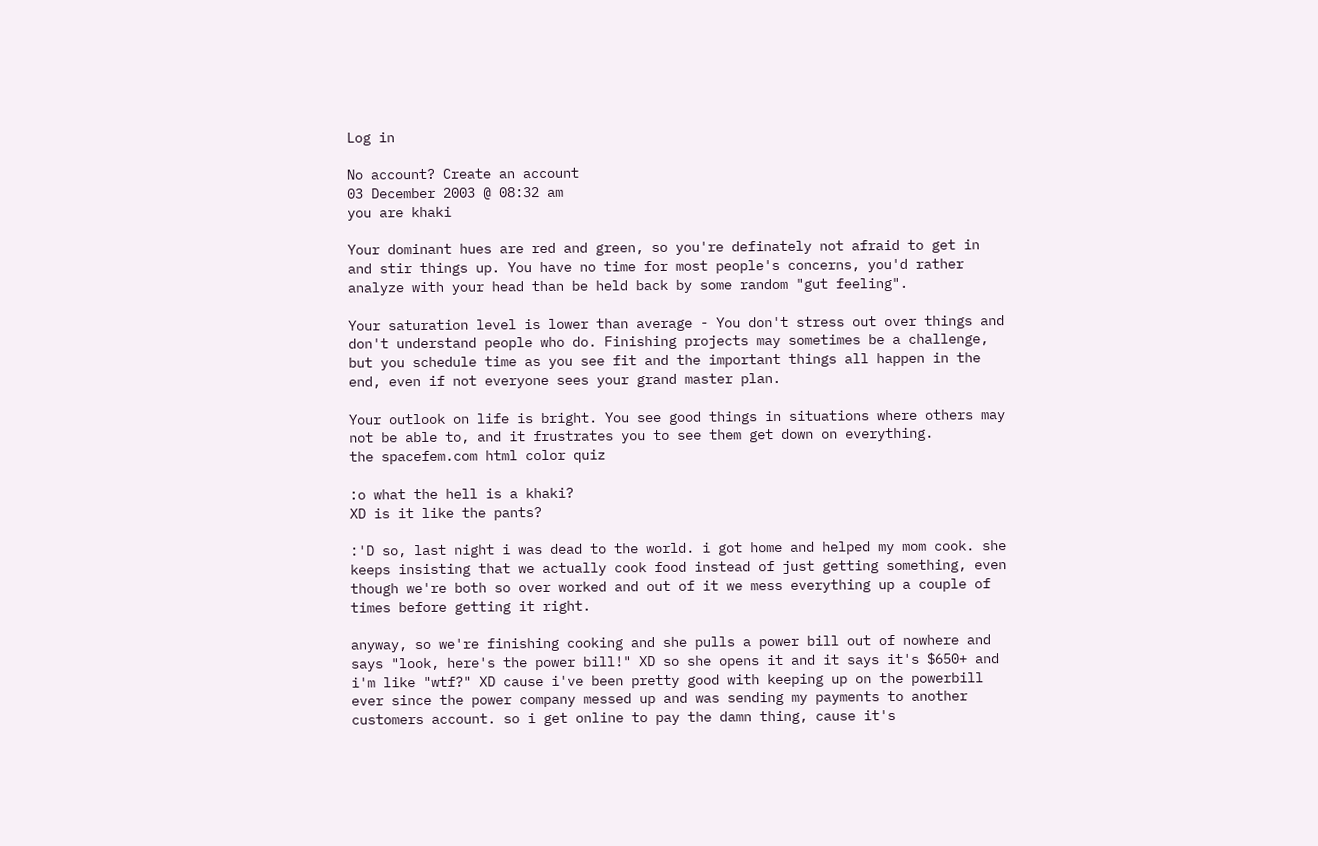Log in

No account? Create an account
03 December 2003 @ 08:32 am
you are khaki

Your dominant hues are red and green, so you're definately not afraid to get in and stir things up. You have no time for most people's concerns, you'd rather analyze with your head than be held back by some random "gut feeling".

Your saturation level is lower than average - You don't stress out over things and don't understand people who do. Finishing projects may sometimes be a challenge, but you schedule time as you see fit and the important things all happen in the end, even if not everyone sees your grand master plan.

Your outlook on life is bright. You see good things in situations where others may not be able to, and it frustrates you to see them get down on everything.
the spacefem.com html color quiz

:o what the hell is a khaki?
XD is it like the pants?

:'D so, last night i was dead to the world. i got home and helped my mom cook. she keeps insisting that we actually cook food instead of just getting something, even though we're both so over worked and out of it we mess everything up a couple of times before getting it right.

anyway, so we're finishing cooking and she pulls a power bill out of nowhere and says "look, here's the power bill!" XD so she opens it and it says it's $650+ and i'm like "wtf?" XD cause i've been pretty good with keeping up on the powerbill ever since the power company messed up and was sending my payments to another customers account. so i get online to pay the damn thing, cause it's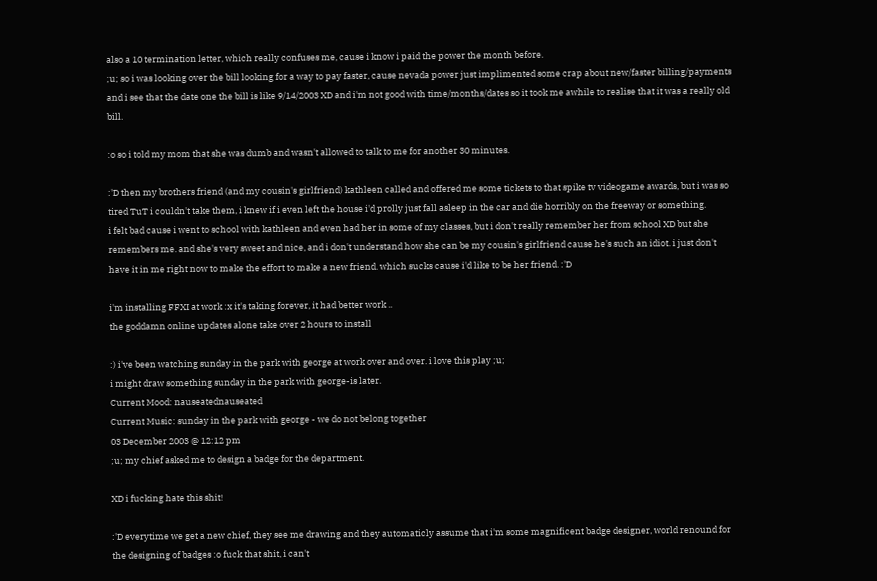also a 10 termination letter, which really confuses me, cause i know i paid the power the month before.
;u; so i was looking over the bill looking for a way to pay faster, cause nevada power just implimented some crap about new/faster billing/payments and i see that the date one the bill is like 9/14/2003 XD and i'm not good with time/months/dates so it took me awhile to realise that it was a really old bill.

:o so i told my mom that she was dumb and wasn't allowed to talk to me for another 30 minutes.

:'D then my brothers friend (and my cousin's girlfriend) kathleen called and offered me some tickets to that spike tv videogame awards, but i was so tired TuT i couldn't take them, i knew if i even left the house i'd prolly just fall asleep in the car and die horribly on the freeway or something.
i felt bad cause i went to school with kathleen and even had her in some of my classes, but i don't really remember her from school XD but she remembers me. and she's very sweet and nice, and i don't understand how she can be my cousin's girlfriend cause he's such an idiot. i just don't have it in me right now to make the effort to make a new friend. which sucks cause i'd like to be her friend. :'D

i'm installing FFXI at work :x it's taking forever, it had better work ..
the goddamn online updates alone take over 2 hours to install

:) i've been watching sunday in the park with george at work over and over. i love this play ;u;
i might draw something sunday in the park with george-is later.
Current Mood: nauseatednauseated
Current Music: sunday in the park with george - we do not belong together
03 December 2003 @ 12:12 pm
;u; my chief asked me to design a badge for the department.

XD i fucking hate this shit!

:'D everytime we get a new chief, they see me drawing and they automaticly assume that i'm some magnificent badge designer, world renound for the designing of badges :o fuck that shit, i can't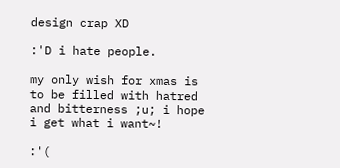design crap XD

:'D i hate people.

my only wish for xmas is to be filled with hatred and bitterness ;u; i hope i get what i want~!

:'(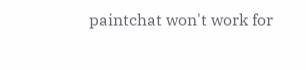paintchat won't work for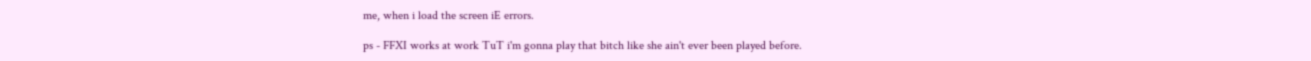me, when i load the screen iE errors.

ps - FFXI works at work TuT i'm gonna play that bitch like she ain't ever been played before.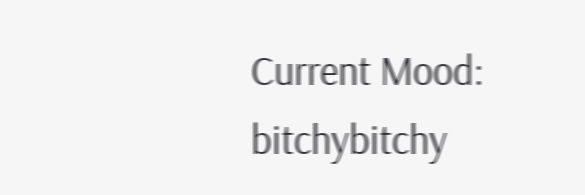Current Mood: bitchybitchy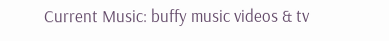Current Music: buffy music videos & tv